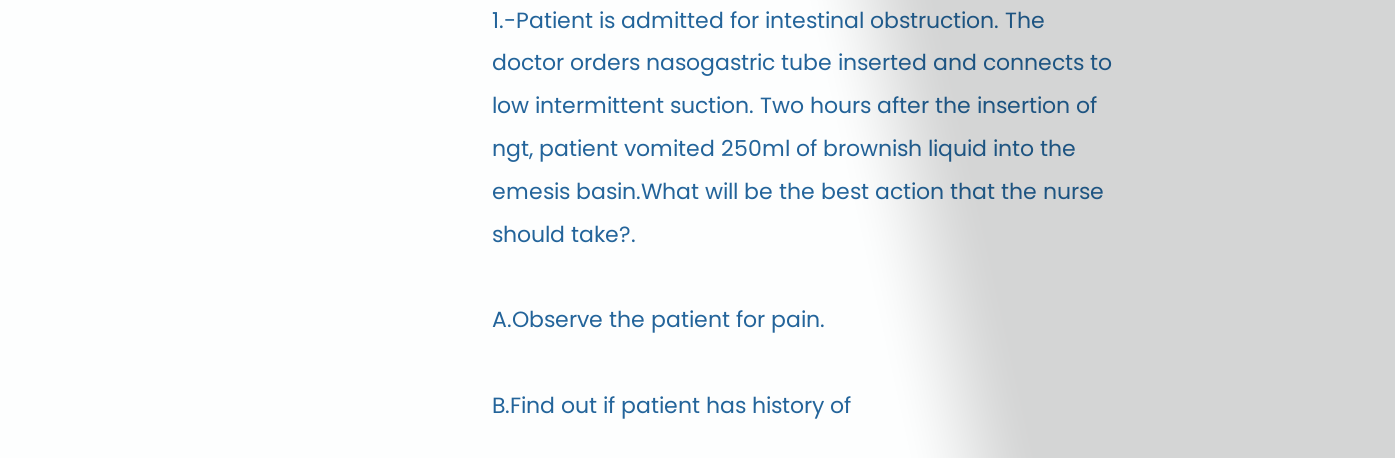1.-Patient is admitted for intestinal obstruction. The doctor orders nasogastric tube inserted and connects to low intermittent suction. Two hours after the insertion of ngt, patient vomited 250ml of brownish liquid into the emesis basin.What will be the best action that the nurse should take?.

A.Observe the patient for pain.

B.Find out if patient has history of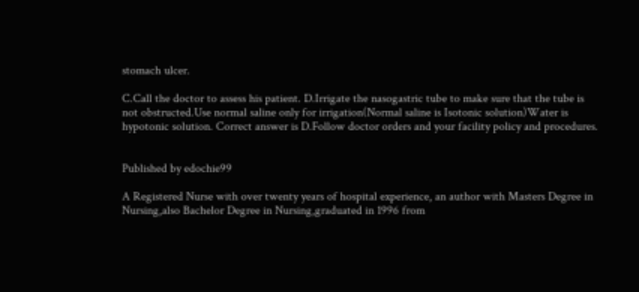stomach ulcer.

C.Call the doctor to assess his patient. D.Irrigate the nasogastric tube to make sure that the tube is not obstructed.Use normal saline only for irrigation(Normal saline is Isotonic solution)Water is hypotonic solution. Correct answer is D.Follow doctor orders and your facility policy and procedures.


Published by edochie99

A Registered Nurse with over twenty years of hospital experience, an author with Masters Degree in Nursing,also Bachelor Degree in Nursing,graduated in 1996 from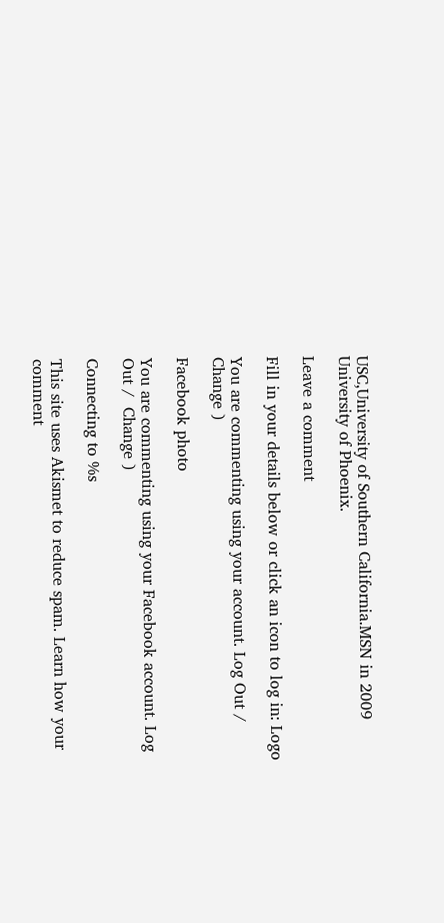USC,University of Southern California.MSN in 2009 University of Phoenix.

Leave a comment

Fill in your details below or click an icon to log in: Logo

You are commenting using your account. Log Out /  Change )

Facebook photo

You are commenting using your Facebook account. Log Out /  Change )

Connecting to %s

This site uses Akismet to reduce spam. Learn how your comment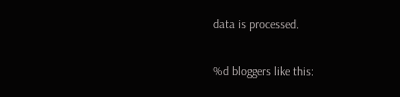data is processed.

%d bloggers like this: